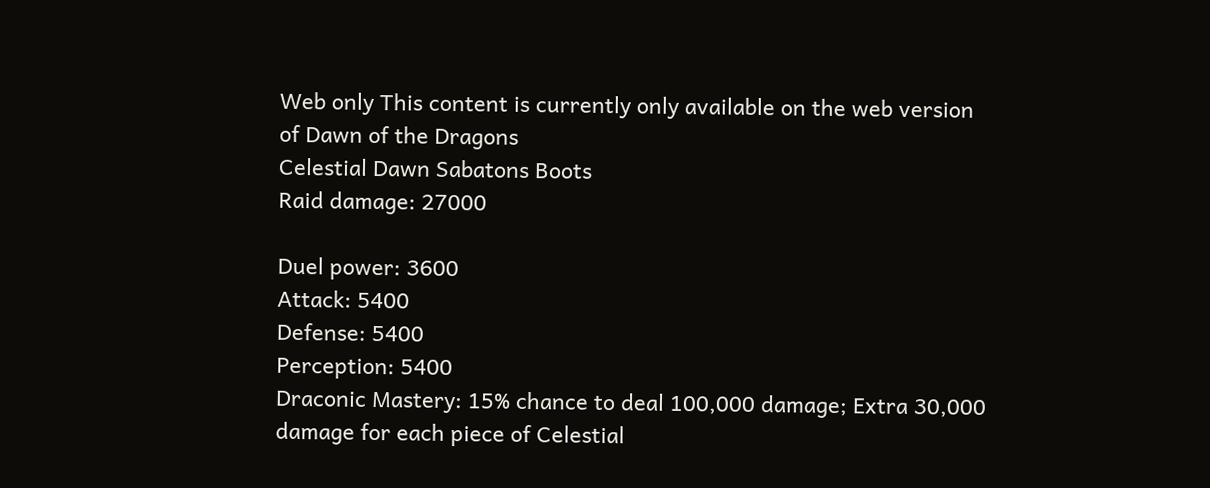Web only This content is currently only available on the web version of Dawn of the Dragons
Celestial Dawn Sabatons Boots
Raid damage: 27000

Duel power: 3600
Attack: 5400
Defense: 5400
Perception: 5400
Draconic Mastery: 15% chance to deal 100,000 damage; Extra 30,000 damage for each piece of Celestial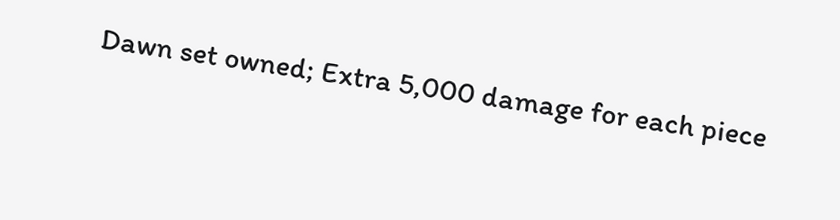Dawn set owned; Extra 5,000 damage for each piece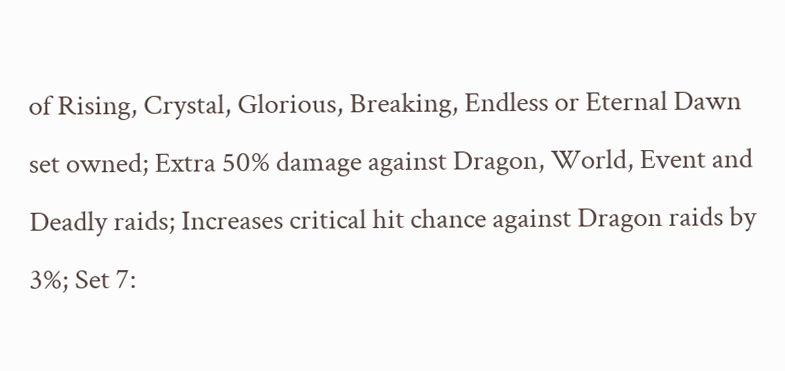of Rising, Crystal, Glorious, Breaking, Endless or Eternal Dawn set owned; Extra 50% damage against Dragon, World, Event and Deadly raids; Increases critical hit chance against Dragon raids by 3%; Set 7: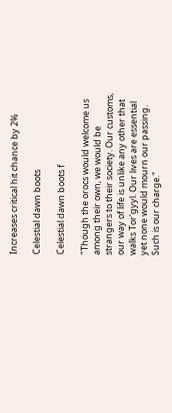Increases critical hit chance by 2%

Celestial dawn boots

Celestial dawn boots f

"Though the orocs would welcome us among their own, we would be strangers to their society. Our customs, our way of life is unlike any other that walks Tor'gyyl. Our lives are essential yet none would mourn our passing. Such is our charge."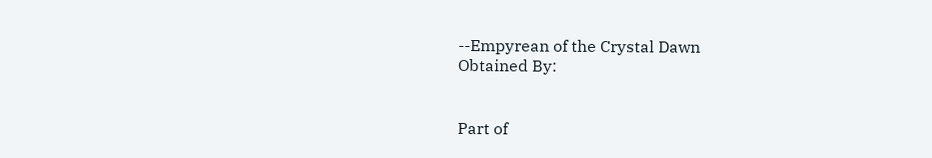--Empyrean of the Crystal Dawn
Obtained By:


Part of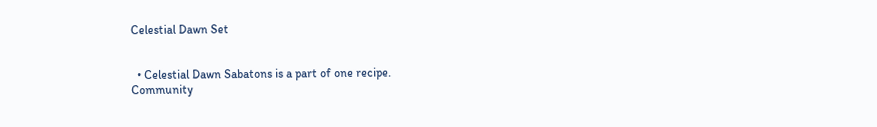Celestial Dawn Set


  • Celestial Dawn Sabatons is a part of one recipe.
Community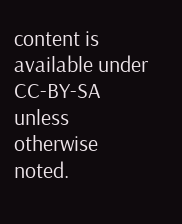content is available under CC-BY-SA unless otherwise noted.